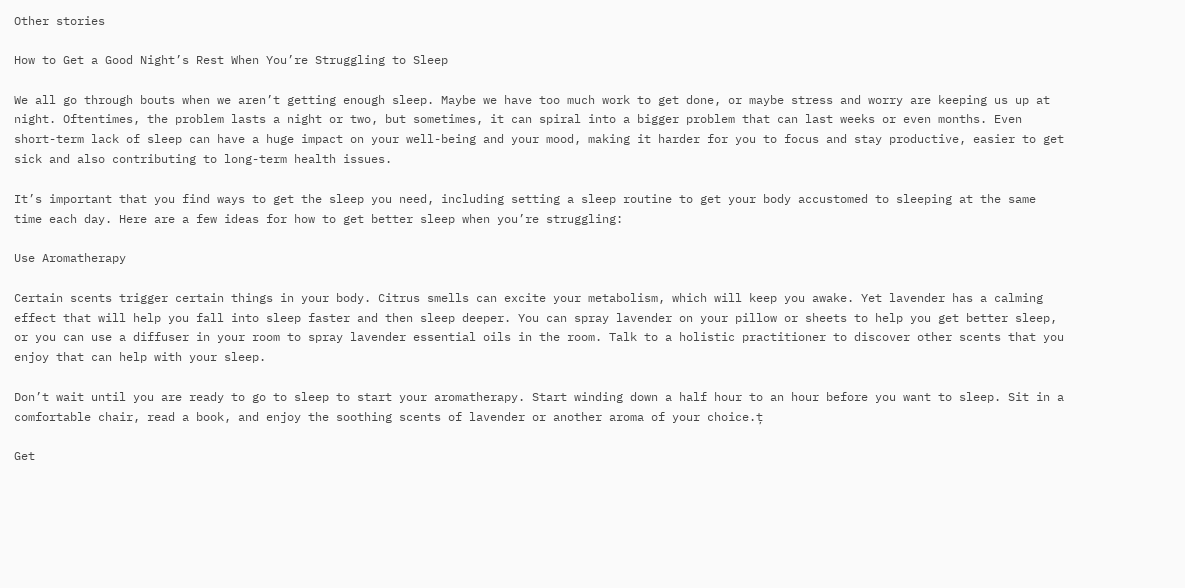Other stories

How to Get a Good Night’s Rest When You’re Struggling to Sleep

We all go through bouts when we aren’t getting enough sleep. Maybe we have too much work to get done, or maybe stress and worry are keeping us up at night. Oftentimes, the problem lasts a night or two, but sometimes, it can spiral into a bigger problem that can last weeks or even months. Even short-term lack of sleep can have a huge impact on your well-being and your mood, making it harder for you to focus and stay productive, easier to get sick and also contributing to long-term health issues.

It’s important that you find ways to get the sleep you need, including setting a sleep routine to get your body accustomed to sleeping at the same time each day. Here are a few ideas for how to get better sleep when you’re struggling:

Use Aromatherapy

Certain scents trigger certain things in your body. Citrus smells can excite your metabolism, which will keep you awake. Yet lavender has a calming effect that will help you fall into sleep faster and then sleep deeper. You can spray lavender on your pillow or sheets to help you get better sleep, or you can use a diffuser in your room to spray lavender essential oils in the room. Talk to a holistic practitioner to discover other scents that you enjoy that can help with your sleep.

Don’t wait until you are ready to go to sleep to start your aromatherapy. Start winding down a half hour to an hour before you want to sleep. Sit in a comfortable chair, read a book, and enjoy the soothing scents of lavender or another aroma of your choice.ț

Get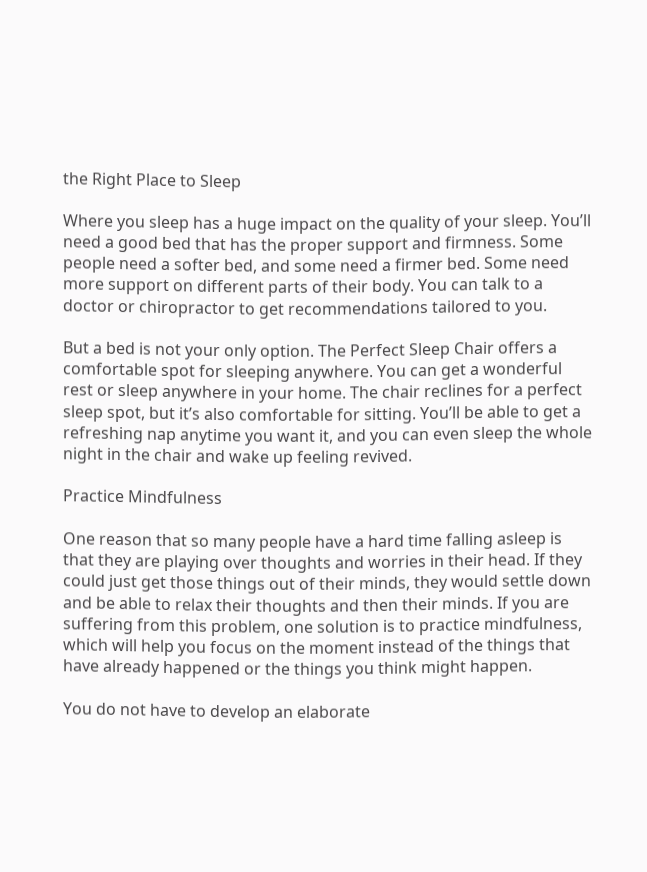the Right Place to Sleep

Where you sleep has a huge impact on the quality of your sleep. You’ll need a good bed that has the proper support and firmness. Some people need a softer bed, and some need a firmer bed. Some need more support on different parts of their body. You can talk to a doctor or chiropractor to get recommendations tailored to you.

But a bed is not your only option. The Perfect Sleep Chair offers a comfortable spot for sleeping anywhere. You can get a wonderful rest or sleep anywhere in your home. The chair reclines for a perfect sleep spot, but it’s also comfortable for sitting. You’ll be able to get a refreshing nap anytime you want it, and you can even sleep the whole night in the chair and wake up feeling revived.

Practice Mindfulness

One reason that so many people have a hard time falling asleep is that they are playing over thoughts and worries in their head. If they could just get those things out of their minds, they would settle down and be able to relax their thoughts and then their minds. If you are suffering from this problem, one solution is to practice mindfulness, which will help you focus on the moment instead of the things that have already happened or the things you think might happen.

You do not have to develop an elaborate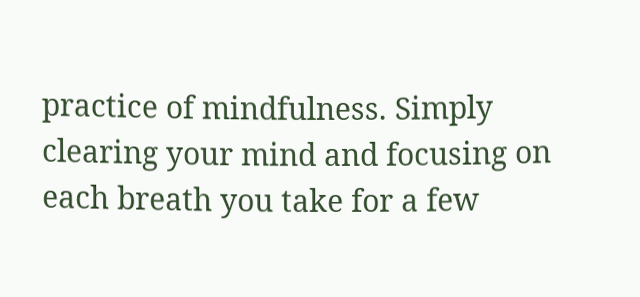practice of mindfulness. Simply clearing your mind and focusing on each breath you take for a few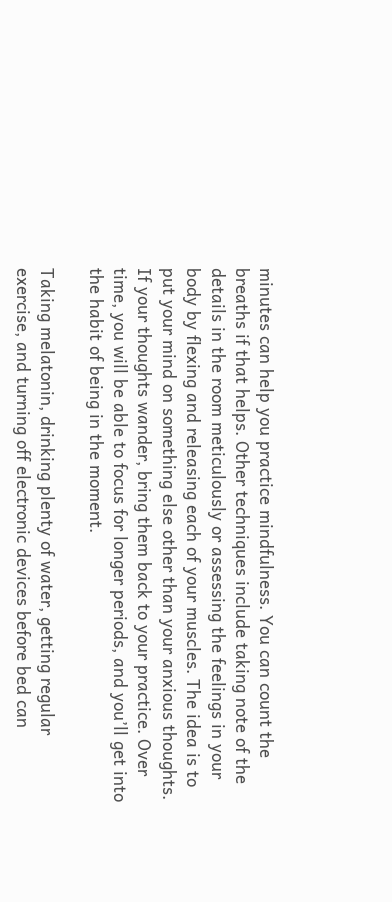minutes can help you practice mindfulness. You can count the breaths if that helps. Other techniques include taking note of the details in the room meticulously or assessing the feelings in your body by flexing and releasing each of your muscles. The idea is to put your mind on something else other than your anxious thoughts. If your thoughts wander, bring them back to your practice. Over time, you will be able to focus for longer periods, and you’ll get into the habit of being in the moment.

Taking melatonin, drinking plenty of water, getting regular exercise, and turning off electronic devices before bed can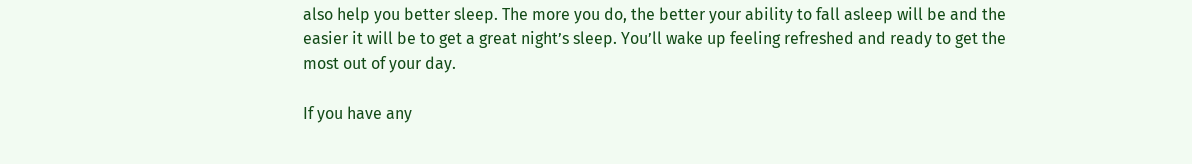also help you better sleep. The more you do, the better your ability to fall asleep will be and the easier it will be to get a great night’s sleep. You’ll wake up feeling refreshed and ready to get the most out of your day.

If you have any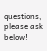questions, please ask below!